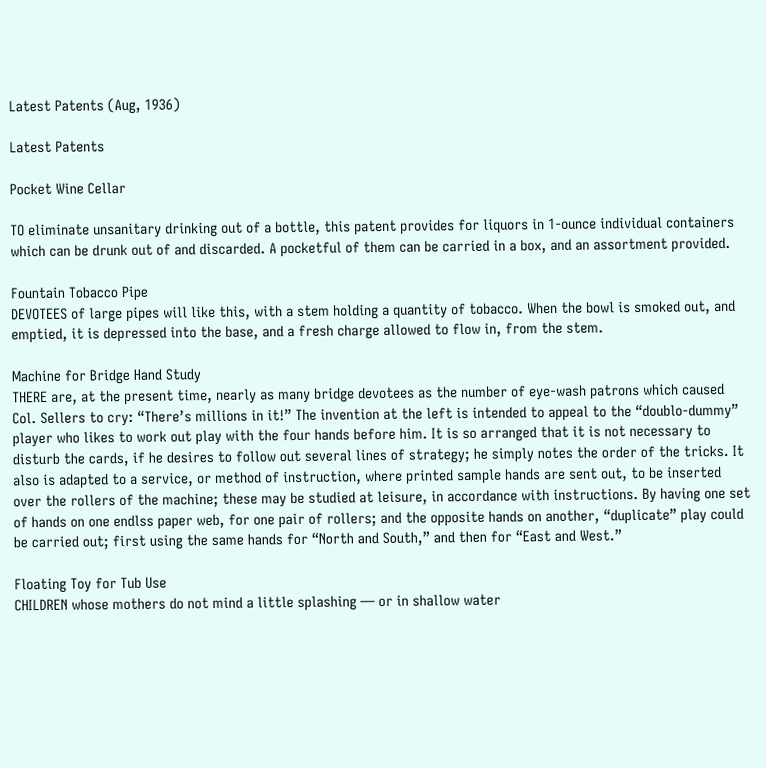Latest Patents (Aug, 1936)

Latest Patents

Pocket Wine Cellar

TO eliminate unsanitary drinking out of a bottle, this patent provides for liquors in 1-ounce individual containers which can be drunk out of and discarded. A pocketful of them can be carried in a box, and an assortment provided.

Fountain Tobacco Pipe
DEVOTEES of large pipes will like this, with a stem holding a quantity of tobacco. When the bowl is smoked out, and emptied, it is depressed into the base, and a fresh charge allowed to flow in, from the stem.

Machine for Bridge Hand Study
THERE are, at the present time, nearly as many bridge devotees as the number of eye-wash patrons which caused Col. Sellers to cry: “There’s millions in it!” The invention at the left is intended to appeal to the “doublo-dummy” player who likes to work out play with the four hands before him. It is so arranged that it is not necessary to disturb the cards, if he desires to follow out several lines of strategy; he simply notes the order of the tricks. It also is adapted to a service, or method of instruction, where printed sample hands are sent out, to be inserted over the rollers of the machine; these may be studied at leisure, in accordance with instructions. By having one set of hands on one endlss paper web, for one pair of rollers; and the opposite hands on another, “duplicate” play could be carried out; first using the same hands for “North and South,” and then for “East and West.”

Floating Toy for Tub Use
CHILDREN whose mothers do not mind a little splashing — or in shallow water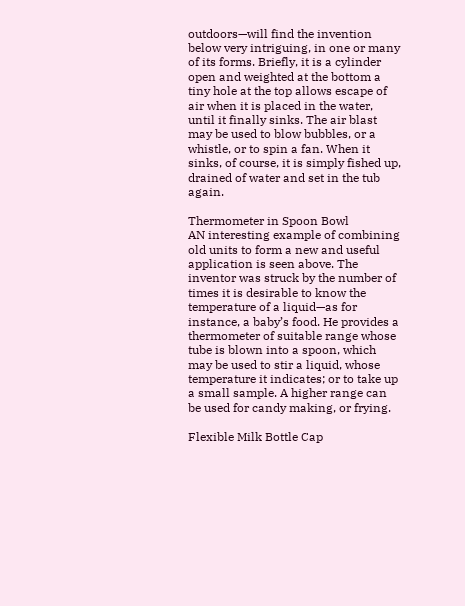outdoors—will find the invention below very intriguing, in one or many of its forms. Briefly, it is a cylinder open and weighted at the bottom a tiny hole at the top allows escape of air when it is placed in the water, until it finally sinks. The air blast may be used to blow bubbles, or a whistle, or to spin a fan. When it sinks, of course, it is simply fished up, drained of water and set in the tub again.

Thermometer in Spoon Bowl
AN interesting example of combining old units to form a new and useful application is seen above. The inventor was struck by the number of times it is desirable to know the temperature of a liquid—as for instance, a baby’s food. He provides a thermometer of suitable range whose tube is blown into a spoon, which may be used to stir a liquid, whose temperature it indicates; or to take up a small sample. A higher range can be used for candy making, or frying.

Flexible Milk Bottle Cap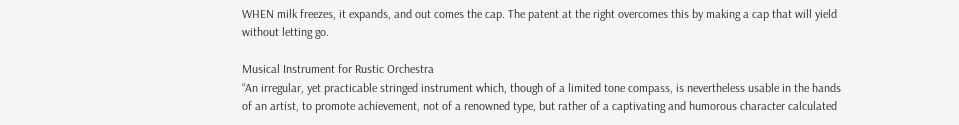WHEN milk freezes, it expands, and out comes the cap. The patent at the right overcomes this by making a cap that will yield without letting go.

Musical Instrument for Rustic Orchestra
“An irregular, yet practicable stringed instrument which, though of a limited tone compass, is nevertheless usable in the hands of an artist, to promote achievement, not of a renowned type, but rather of a captivating and humorous character calculated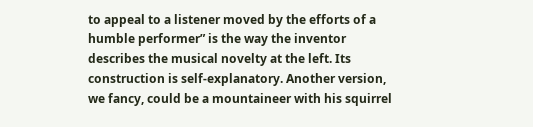to appeal to a listener moved by the efforts of a humble performer” is the way the inventor describes the musical novelty at the left. Its construction is self-explanatory. Another version, we fancy, could be a mountaineer with his squirrel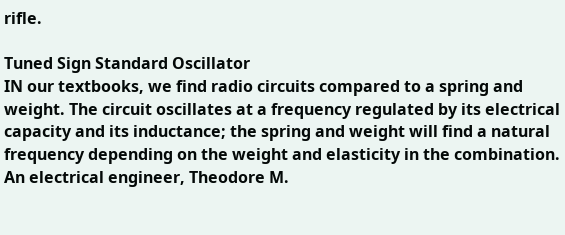rifle.

Tuned Sign Standard Oscillator
IN our textbooks, we find radio circuits compared to a spring and weight. The circuit oscillates at a frequency regulated by its electrical capacity and its inductance; the spring and weight will find a natural frequency depending on the weight and elasticity in the combination. An electrical engineer, Theodore M.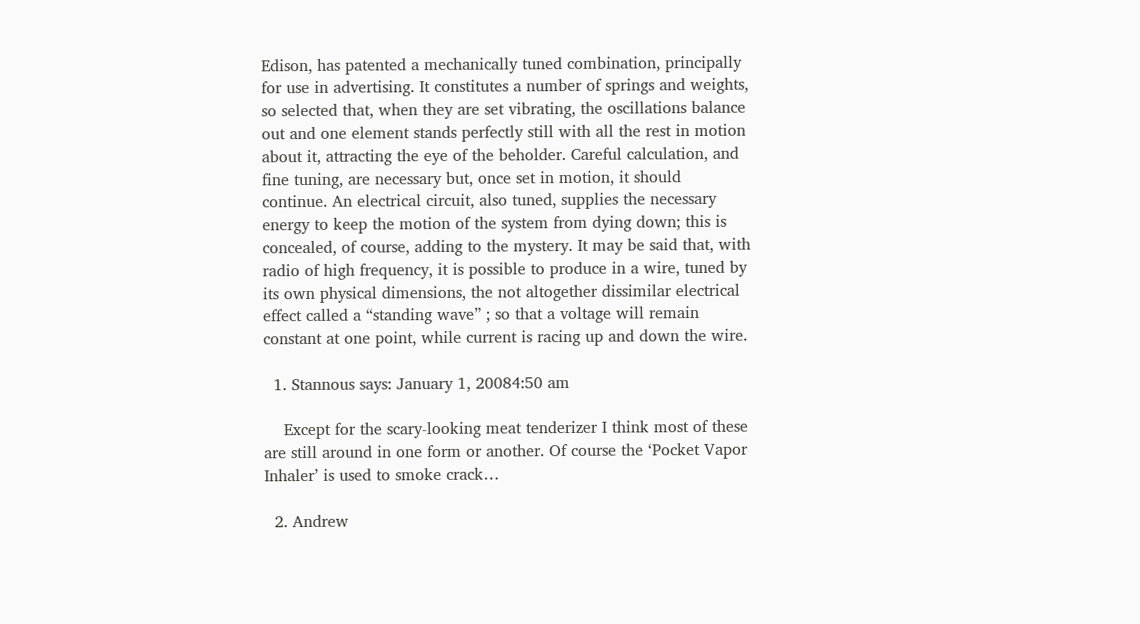Edison, has patented a mechanically tuned combination, principally for use in advertising. It constitutes a number of springs and weights, so selected that, when they are set vibrating, the oscillations balance out and one element stands perfectly still with all the rest in motion about it, attracting the eye of the beholder. Careful calculation, and fine tuning, are necessary but, once set in motion, it should continue. An electrical circuit, also tuned, supplies the necessary energy to keep the motion of the system from dying down; this is concealed, of course, adding to the mystery. It may be said that, with radio of high frequency, it is possible to produce in a wire, tuned by its own physical dimensions, the not altogether dissimilar electrical effect called a “standing wave” ; so that a voltage will remain constant at one point, while current is racing up and down the wire.

  1. Stannous says: January 1, 20084:50 am

    Except for the scary-looking meat tenderizer I think most of these are still around in one form or another. Of course the ‘Pocket Vapor Inhaler’ is used to smoke crack…

  2. Andrew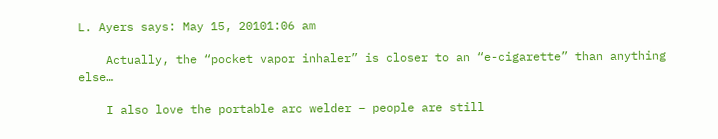L. Ayers says: May 15, 20101:06 am

    Actually, the “pocket vapor inhaler” is closer to an “e-cigarette” than anything else…

    I also love the portable arc welder – people are still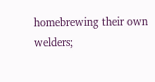homebrewing their own welders;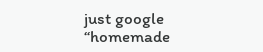just google “homemade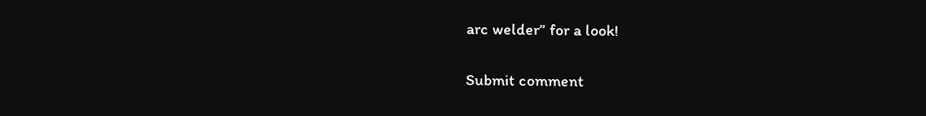arc welder” for a look!

Submit comment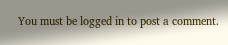You must be logged in to post a comment.